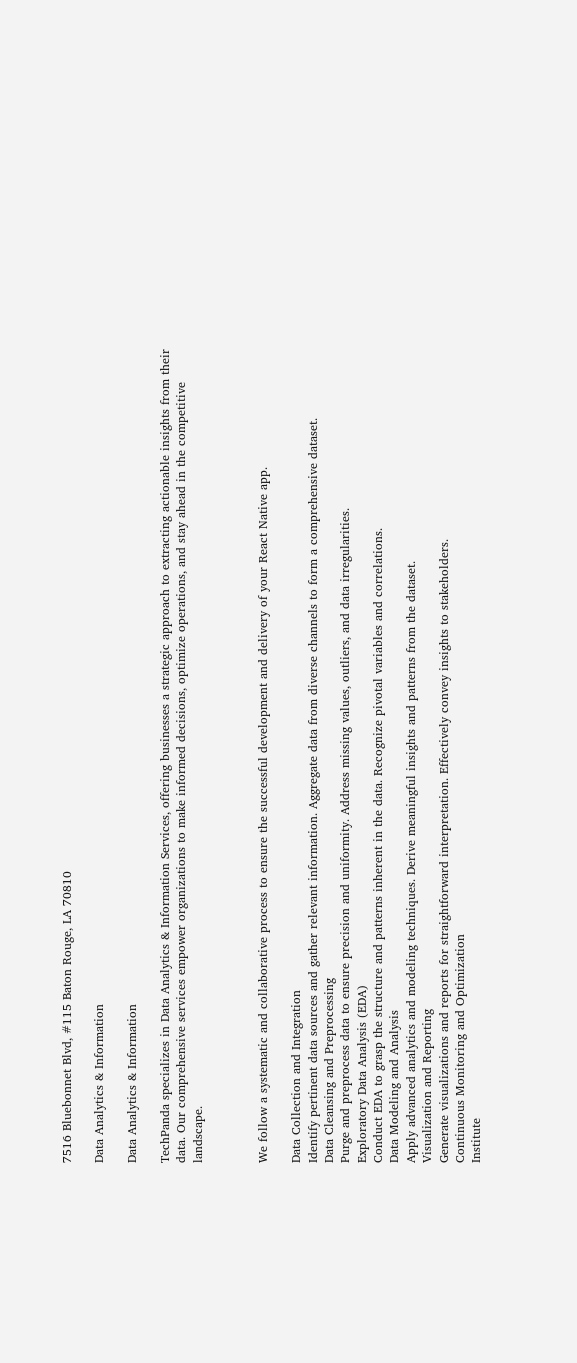7516 Bluebonnet Blvd, #115 Baton Rouge, LA 70810

Data Analytics & Information

Data Analytics & Information

TechPanda specializes in Data Analytics & Information Services, offering businesses a strategic approach to extracting actionable insights from their data. Our comprehensive services empower organizations to make informed decisions, optimize operations, and stay ahead in the competitive landscape.



We follow a systematic and collaborative process to ensure the successful development and delivery of your React Native app.

Data Collection and Integration
Identify pertinent data sources and gather relevant information. Aggregate data from diverse channels to form a comprehensive dataset.
Data Cleansing and Preprocessing
Purge and preprocess data to ensure precision and uniformity. Address missing values, outliers, and data irregularities.
Exploratory Data Analysis (EDA)
Conduct EDA to grasp the structure and patterns inherent in the data. Recognize pivotal variables and correlations.
Data Modeling and Analysis
Apply advanced analytics and modeling techniques. Derive meaningful insights and patterns from the dataset.
Visualization and Reporting
Generate visualizations and reports for straightforward interpretation. Effectively convey insights to stakeholders.
Continuous Monitoring and Optimization
Institute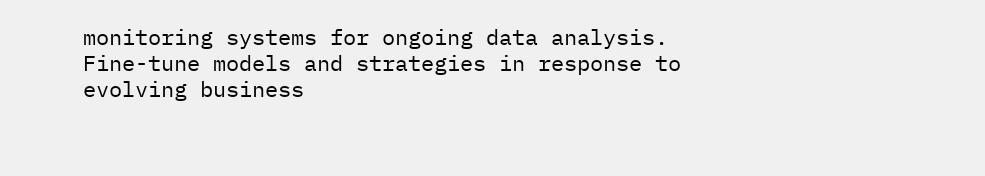monitoring systems for ongoing data analysis. Fine-tune models and strategies in response to evolving business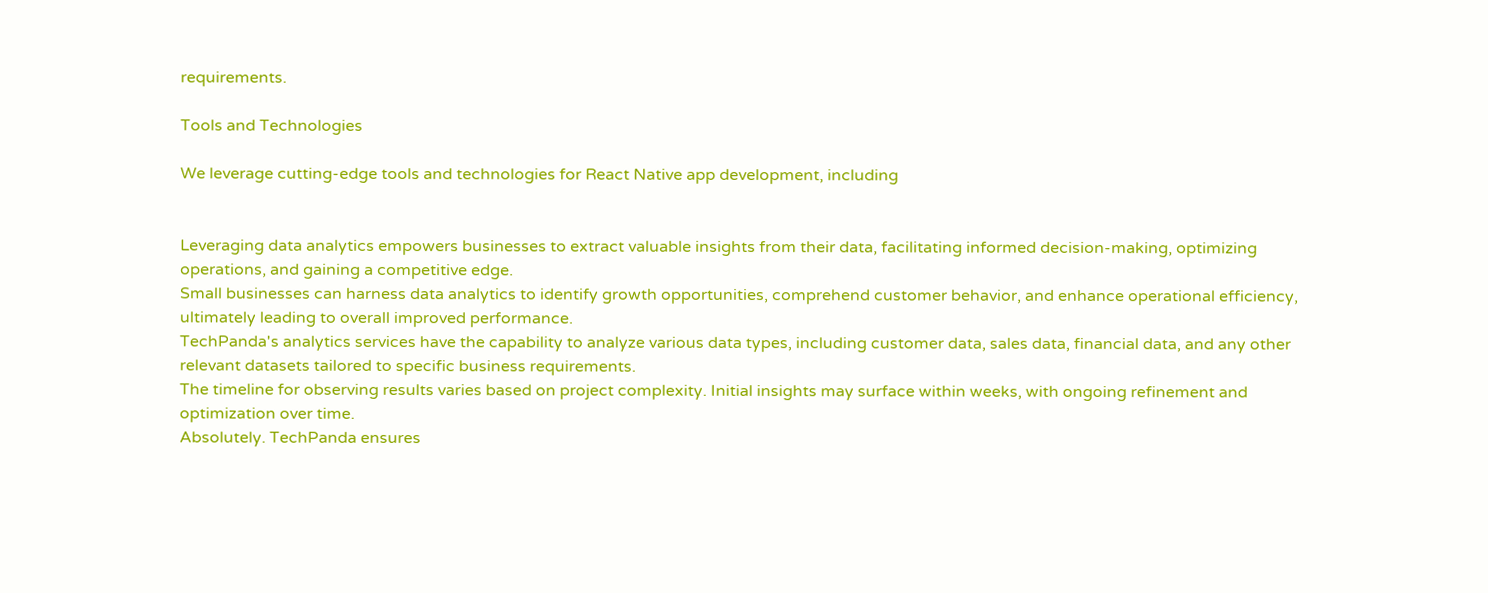requirements.

Tools and Technologies

We leverage cutting-edge tools and technologies for React Native app development, including


Leveraging data analytics empowers businesses to extract valuable insights from their data, facilitating informed decision-making, optimizing operations, and gaining a competitive edge.
Small businesses can harness data analytics to identify growth opportunities, comprehend customer behavior, and enhance operational efficiency, ultimately leading to overall improved performance.
TechPanda's analytics services have the capability to analyze various data types, including customer data, sales data, financial data, and any other relevant datasets tailored to specific business requirements.
The timeline for observing results varies based on project complexity. Initial insights may surface within weeks, with ongoing refinement and optimization over time.
Absolutely. TechPanda ensures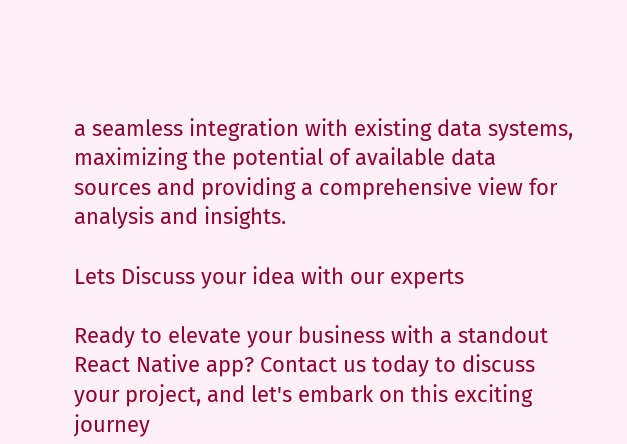a seamless integration with existing data systems, maximizing the potential of available data sources and providing a comprehensive view for analysis and insights.

Lets Discuss your idea with our experts

Ready to elevate your business with a standout React Native app? Contact us today to discuss your project, and let's embark on this exciting journey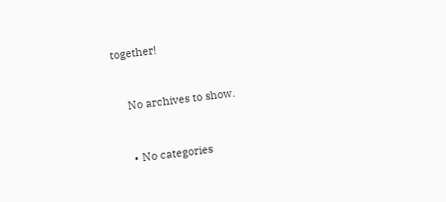together!


    No archives to show.


    • No categories